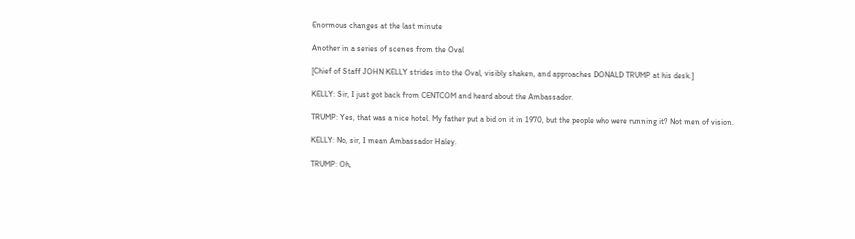Enormous changes at the last minute

Another in a series of scenes from the Oval

[Chief of Staff JOHN KELLY strides into the Oval, visibly shaken, and approaches DONALD TRUMP at his desk.]

KELLY: Sir, I just got back from CENTCOM and heard about the Ambassador.

TRUMP: Yes, that was a nice hotel. My father put a bid on it in 1970, but the people who were running it? Not men of vision.

KELLY: No, sir, I mean Ambassador Haley.

TRUMP: Oh,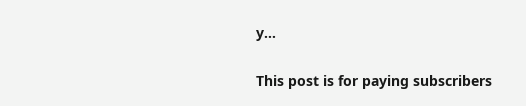y…

This post is for paying subscribers